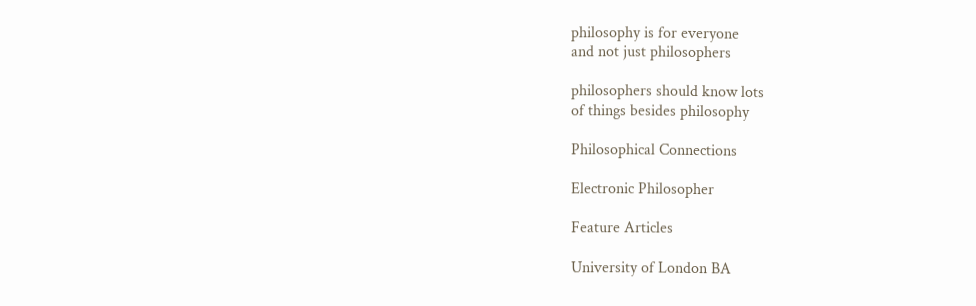philosophy is for everyone
and not just philosophers

philosophers should know lots
of things besides philosophy

Philosophical Connections

Electronic Philosopher

Feature Articles

University of London BA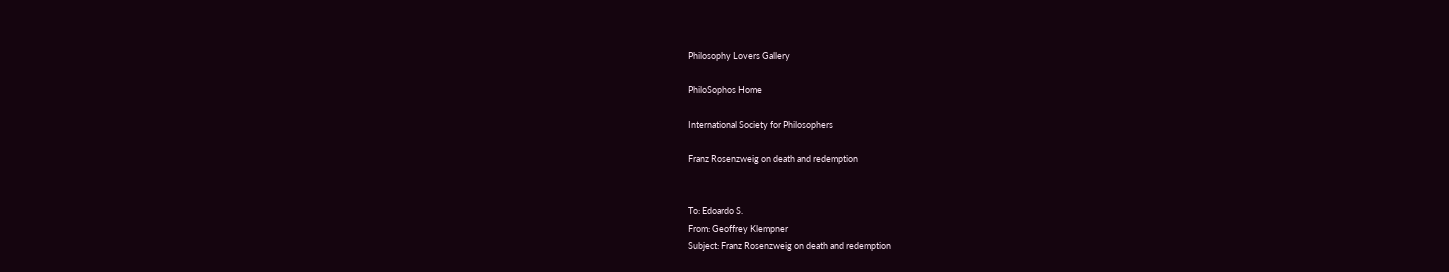Philosophy Lovers Gallery

PhiloSophos Home

International Society for Philosophers

Franz Rosenzweig on death and redemption


To: Edoardo S.
From: Geoffrey Klempner
Subject: Franz Rosenzweig on death and redemption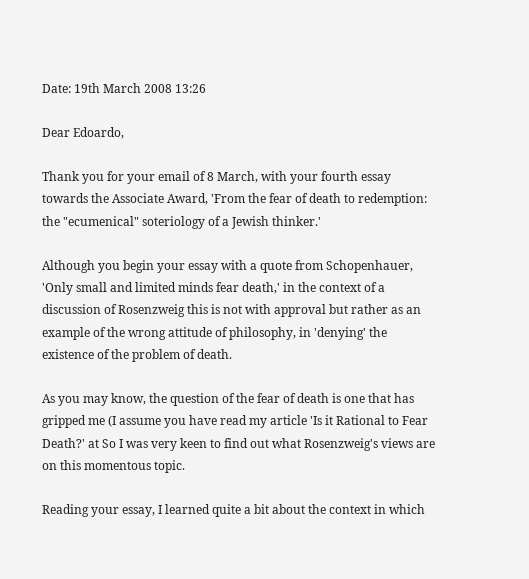Date: 19th March 2008 13:26

Dear Edoardo,

Thank you for your email of 8 March, with your fourth essay towards the Associate Award, 'From the fear of death to redemption: the "ecumenical" soteriology of a Jewish thinker.'

Although you begin your essay with a quote from Schopenhauer, 'Only small and limited minds fear death,' in the context of a discussion of Rosenzweig this is not with approval but rather as an example of the wrong attitude of philosophy, in 'denying' the existence of the problem of death.

As you may know, the question of the fear of death is one that has gripped me (I assume you have read my article 'Is it Rational to Fear Death?' at So I was very keen to find out what Rosenzweig's views are on this momentous topic.

Reading your essay, I learned quite a bit about the context in which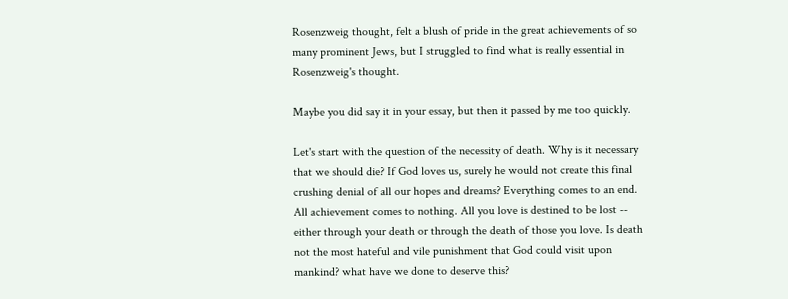Rosenzweig thought, felt a blush of pride in the great achievements of so many prominent Jews, but I struggled to find what is really essential in Rosenzweig's thought.

Maybe you did say it in your essay, but then it passed by me too quickly.

Let's start with the question of the necessity of death. Why is it necessary that we should die? If God loves us, surely he would not create this final crushing denial of all our hopes and dreams? Everything comes to an end. All achievement comes to nothing. All you love is destined to be lost -- either through your death or through the death of those you love. Is death not the most hateful and vile punishment that God could visit upon mankind? what have we done to deserve this?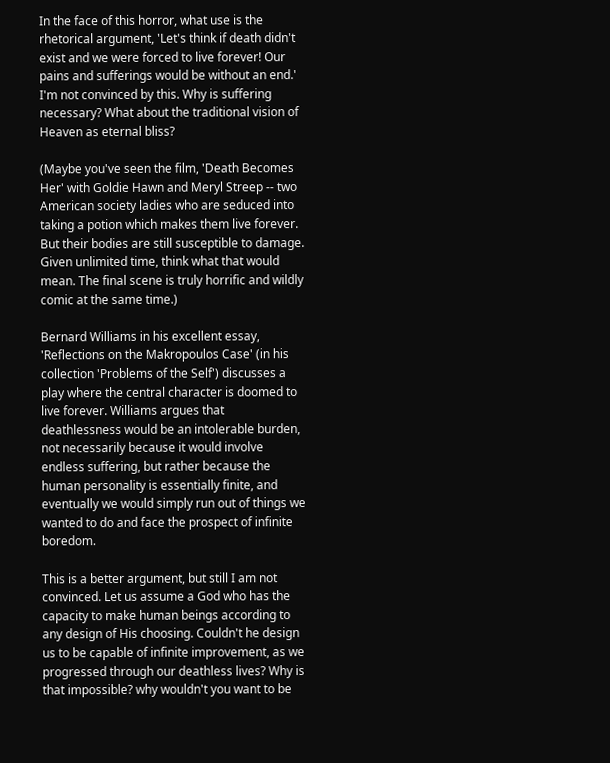In the face of this horror, what use is the rhetorical argument, 'Let's think if death didn't exist and we were forced to live forever! Our pains and sufferings would be without an end.' I'm not convinced by this. Why is suffering necessary? What about the traditional vision of Heaven as eternal bliss?

(Maybe you've seen the film, 'Death Becomes Her' with Goldie Hawn and Meryl Streep -- two American society ladies who are seduced into taking a potion which makes them live forever. But their bodies are still susceptible to damage. Given unlimited time, think what that would mean. The final scene is truly horrific and wildly comic at the same time.)

Bernard Williams in his excellent essay, 'Reflections on the Makropoulos Case' (in his collection 'Problems of the Self') discusses a play where the central character is doomed to live forever. Williams argues that deathlessness would be an intolerable burden, not necessarily because it would involve endless suffering, but rather because the human personality is essentially finite, and eventually we would simply run out of things we wanted to do and face the prospect of infinite boredom.

This is a better argument, but still I am not convinced. Let us assume a God who has the capacity to make human beings according to any design of His choosing. Couldn't he design us to be capable of infinite improvement, as we progressed through our deathless lives? Why is that impossible? why wouldn't you want to be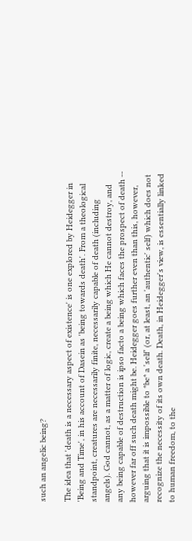such an angelic being?

The idea that 'death is a necessary aspect of existence' is one explored by Heidegger in 'Being and Time', in his account of Dasein as 'being towards death'. From a theological standpoint, creatures are necessarily finite, necessarily capable of death (including angels). God cannot, as a matter of logic, create a being which He cannot destroy, and any being capable of destruction is ipso facto a being which faces the prospect of death -- however far off such death might be. Heidegger goes further even than this, however, arguing that it is impossible to *be* a 'self' (or, at least, an 'authentic' self) which does not recognize the necessity of its own death. Death, in Heidegger's view, is essentially linked to human freedom, to the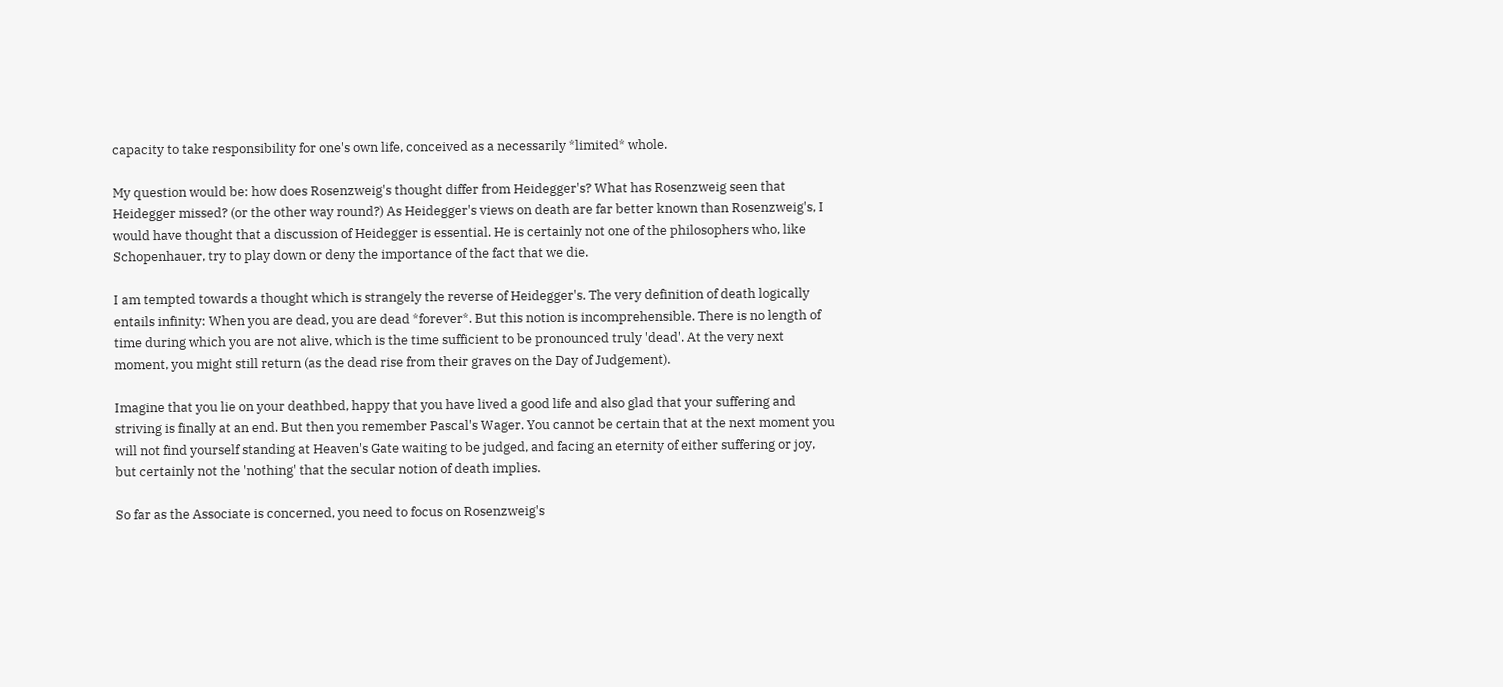capacity to take responsibility for one's own life, conceived as a necessarily *limited* whole.

My question would be: how does Rosenzweig's thought differ from Heidegger's? What has Rosenzweig seen that Heidegger missed? (or the other way round?) As Heidegger's views on death are far better known than Rosenzweig's, I would have thought that a discussion of Heidegger is essential. He is certainly not one of the philosophers who, like Schopenhauer, try to play down or deny the importance of the fact that we die.

I am tempted towards a thought which is strangely the reverse of Heidegger's. The very definition of death logically entails infinity: When you are dead, you are dead *forever*. But this notion is incomprehensible. There is no length of time during which you are not alive, which is the time sufficient to be pronounced truly 'dead'. At the very next moment, you might still return (as the dead rise from their graves on the Day of Judgement).

Imagine that you lie on your deathbed, happy that you have lived a good life and also glad that your suffering and striving is finally at an end. But then you remember Pascal's Wager. You cannot be certain that at the next moment you will not find yourself standing at Heaven's Gate waiting to be judged, and facing an eternity of either suffering or joy, but certainly not the 'nothing' that the secular notion of death implies.

So far as the Associate is concerned, you need to focus on Rosenzweig's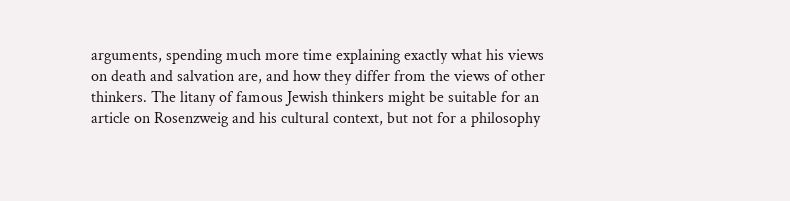arguments, spending much more time explaining exactly what his views on death and salvation are, and how they differ from the views of other thinkers. The litany of famous Jewish thinkers might be suitable for an article on Rosenzweig and his cultural context, but not for a philosophy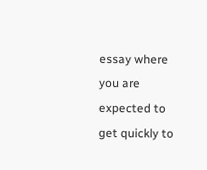essay where you are expected to get quickly to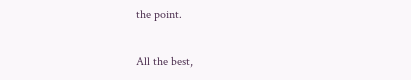the point.

All the best,